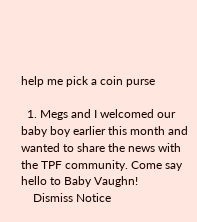help me pick a coin purse

  1. Megs and I welcomed our baby boy earlier this month and wanted to share the news with the TPF community. Come say hello to Baby Vaughn!
    Dismiss Notice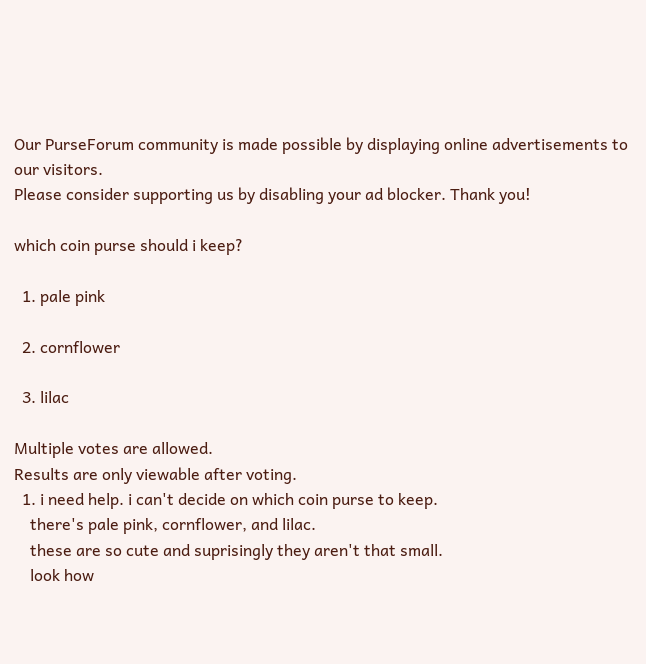Our PurseForum community is made possible by displaying online advertisements to our visitors.
Please consider supporting us by disabling your ad blocker. Thank you!

which coin purse should i keep?

  1. pale pink

  2. cornflower

  3. lilac

Multiple votes are allowed.
Results are only viewable after voting.
  1. i need help. i can't decide on which coin purse to keep.
    there's pale pink, cornflower, and lilac.
    these are so cute and suprisingly they aren't that small.
    look how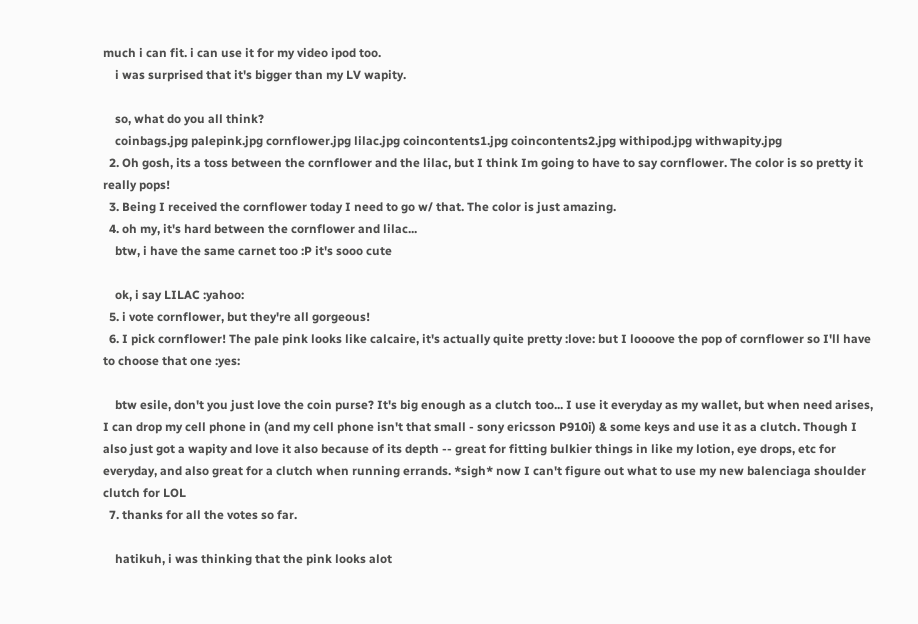much i can fit. i can use it for my video ipod too.
    i was surprised that it's bigger than my LV wapity.

    so, what do you all think?
    coinbags.jpg palepink.jpg cornflower.jpg lilac.jpg coincontents1.jpg coincontents2.jpg withipod.jpg withwapity.jpg
  2. Oh gosh, its a toss between the cornflower and the lilac, but I think Im going to have to say cornflower. The color is so pretty it really pops!
  3. Being I received the cornflower today I need to go w/ that. The color is just amazing.
  4. oh my, it's hard between the cornflower and lilac...
    btw, i have the same carnet too :P it's sooo cute

    ok, i say LILAC :yahoo:
  5. i vote cornflower, but they're all gorgeous!
  6. I pick cornflower! The pale pink looks like calcaire, it's actually quite pretty :love: but I loooove the pop of cornflower so I'll have to choose that one :yes:

    btw esile, don't you just love the coin purse? It's big enough as a clutch too... I use it everyday as my wallet, but when need arises, I can drop my cell phone in (and my cell phone isn't that small - sony ericsson P910i) & some keys and use it as a clutch. Though I also just got a wapity and love it also because of its depth -- great for fitting bulkier things in like my lotion, eye drops, etc for everyday, and also great for a clutch when running errands. *sigh* now I can't figure out what to use my new balenciaga shoulder clutch for LOL
  7. thanks for all the votes so far.

    hatikuh, i was thinking that the pink looks alot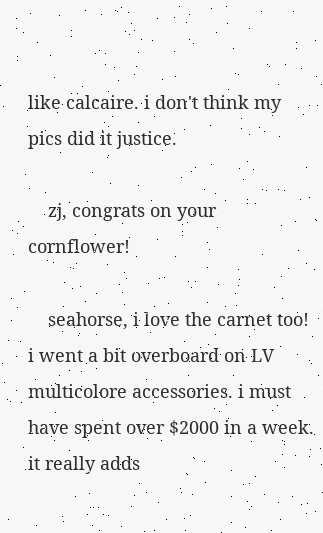like calcaire. i don't think my pics did it justice.

    zj, congrats on your cornflower!

    seahorse, i love the carnet too! i went a bit overboard on LV multicolore accessories. i must have spent over $2000 in a week. it really adds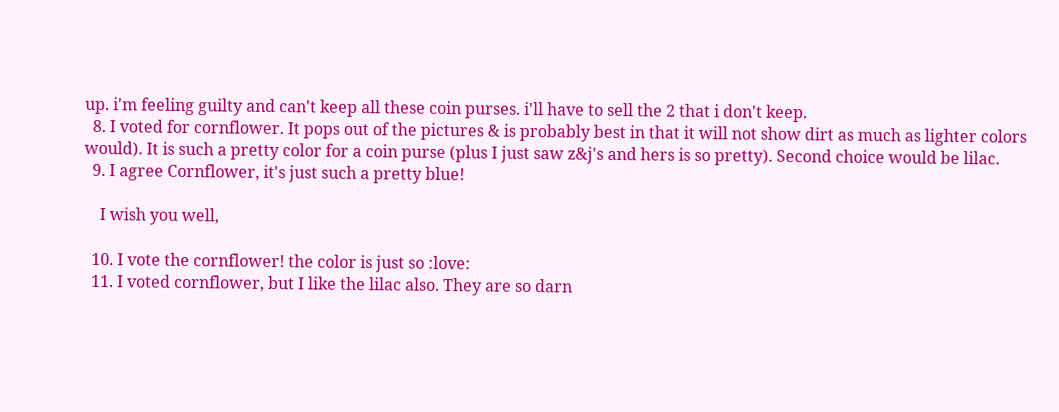up. i'm feeling guilty and can't keep all these coin purses. i'll have to sell the 2 that i don't keep.
  8. I voted for cornflower. It pops out of the pictures & is probably best in that it will not show dirt as much as lighter colors would). It is such a pretty color for a coin purse (plus I just saw z&j's and hers is so pretty). Second choice would be lilac.
  9. I agree Cornflower, it's just such a pretty blue!

    I wish you well,

  10. I vote the cornflower! the color is just so :love:
  11. I voted cornflower, but I like the lilac also. They are so darn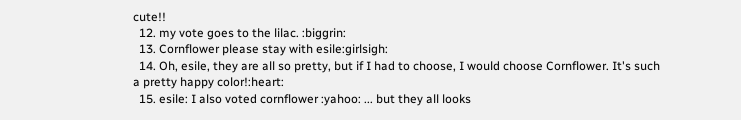cute!!
  12. my vote goes to the lilac. :biggrin:
  13. Cornflower please stay with esile:girlsigh:
  14. Oh, esile, they are all so pretty, but if I had to choose, I would choose Cornflower. It's such a pretty happy color!:heart:
  15. esile: I also voted cornflower :yahoo: ... but they all looks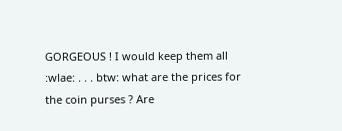GORGEOUS ! I would keep them all :wlae: . . . btw: what are the prices for the coin purses ? Are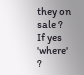they on sale ? If yes 'where' ?